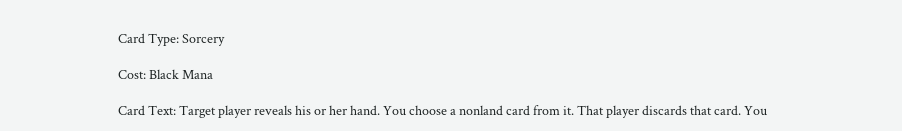Card Type: Sorcery

Cost: Black Mana

Card Text: Target player reveals his or her hand. You choose a nonland card from it. That player discards that card. You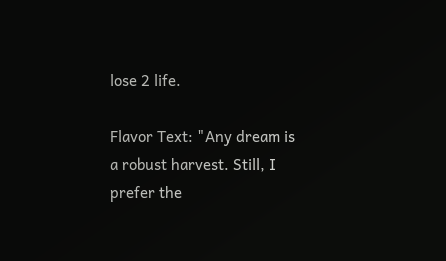lose 2 life.

Flavor Text: "Any dream is a robust harvest. Still, I prefer the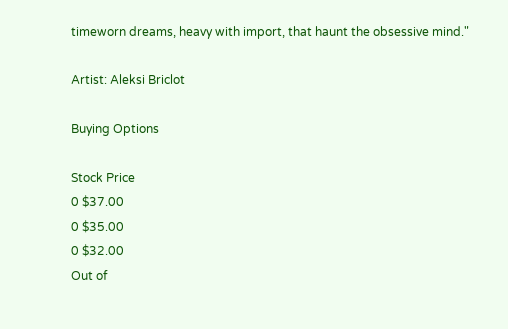timeworn dreams, heavy with import, that haunt the obsessive mind."

Artist: Aleksi Briclot

Buying Options

Stock Price
0 $37.00
0 $35.00
0 $32.00
Out of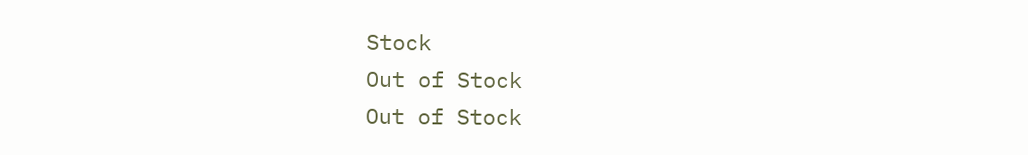Stock
Out of Stock
Out of Stock